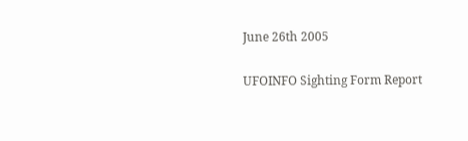June 26th 2005

UFOINFO Sighting Form Report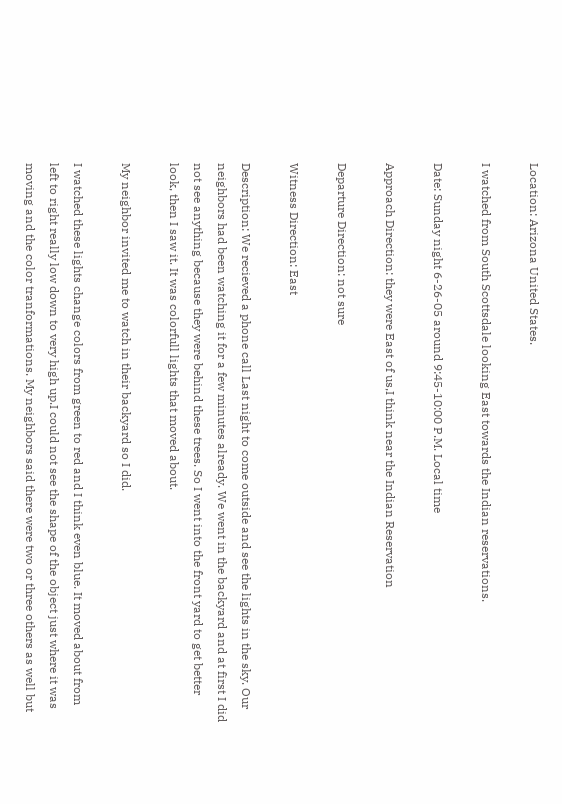Location: Arizona United States.

I watched from South Scottsdale looking East towards the Indian reservations.

Date: Sunday night 6-26-05 around 9:45-10:00 P.M. Local time

Approach Direction: they were East of us,I think near the Indian Reservation

Departure Direction: not sure

Witness Direction: East

Description: We recieved a phone call Last night to come outside and see the lights in the sky. Our neighbors had been watching it for a few minutes already. We went in the backyard and at first I did not see anything because they were behind these trees. So I went into the front yard to get better look, then I saw it. It was colorfull lights that moved about.

My neighbor invited me to watch in their backyard so I did.

I watched these lights change colors from green to red and I think even blue. It moved about from left to right really low down to very high up.I could not see the shape of the object just where it was moving and the color tranformations. My neighbors said there were two or three others as well but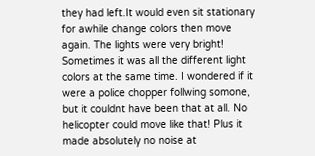they had left.It would even sit stationary for awhile change colors then move again. The lights were very bright! Sometimes it was all the different light colors at the same time. I wondered if it were a police chopper follwing somone, but it couldnt have been that at all. No helicopter could move like that! Plus it made absolutely no noise at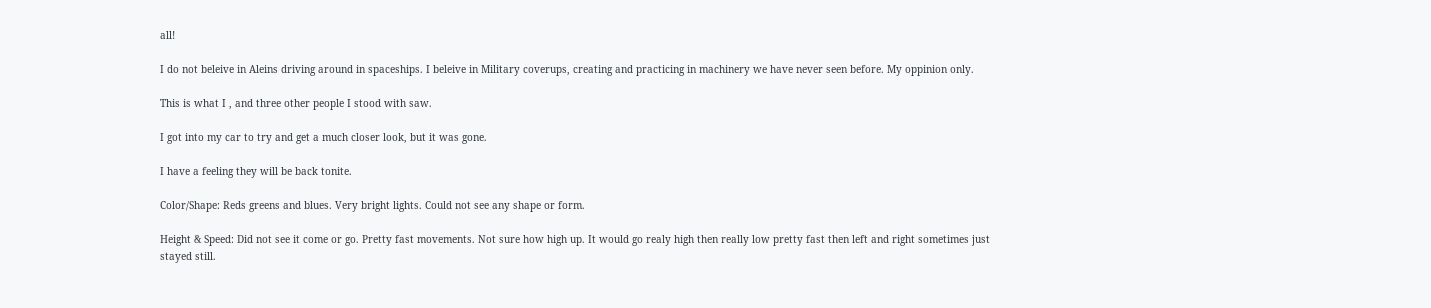all!

I do not beleive in Aleins driving around in spaceships. I beleive in Military coverups, creating and practicing in machinery we have never seen before. My oppinion only.

This is what I , and three other people I stood with saw.

I got into my car to try and get a much closer look, but it was gone.

I have a feeling they will be back tonite.

Color/Shape: Reds greens and blues. Very bright lights. Could not see any shape or form.

Height & Speed: Did not see it come or go. Pretty fast movements. Not sure how high up. It would go realy high then really low pretty fast then left and right sometimes just stayed still.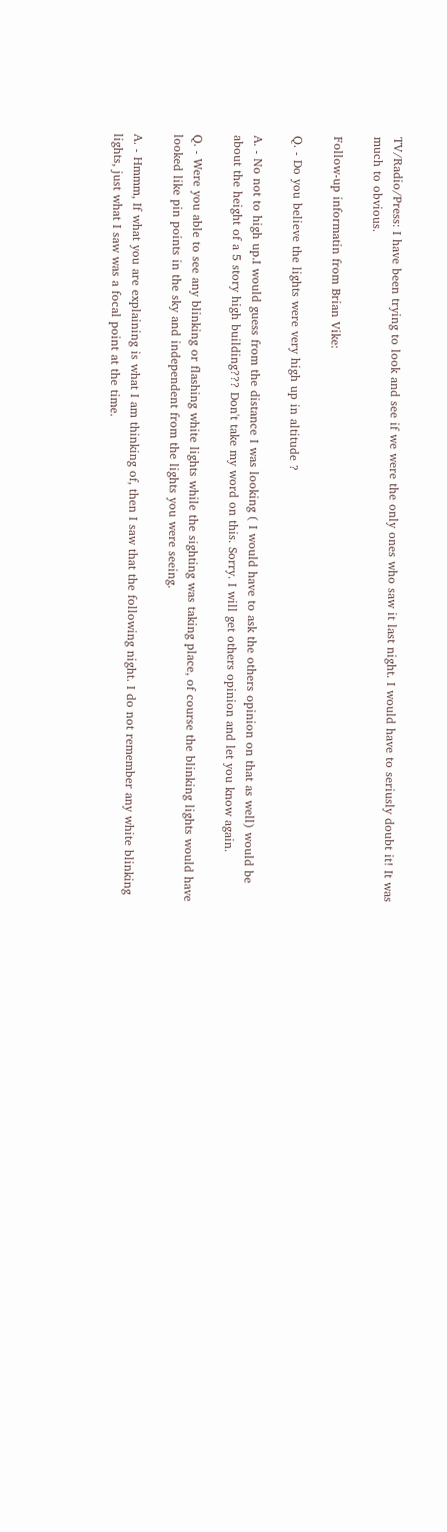TV/Radio/Press: I have been trying to look and see if we were the only ones who saw it last night. I would have to seriusly doubt it! It was much to obvious.

Follow-up informatin from Brian Vike:

Q. - Do you believe the lights were very high up in altitude ?

A. - No not to high up.I would guess from the distance I was looking ( I would have to ask the others opinion on that as well) would be about the height of a 5 story high building??? Don't take my word on this. Sorry. I will get others opinion and let you know again.

Q. - Were you able to see any blinking or flashing white lights while the sighting was taking place, of course the blinking lights would have looked like pin points in the sky and independent from the lights you were seeing.

A. - Hmmm, If what you are explaining is what I am thinking of, then I saw that the following night. I do not remember any white blinking lights, just what I saw was a focal point at the time.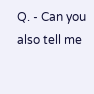Q. - Can you also tell me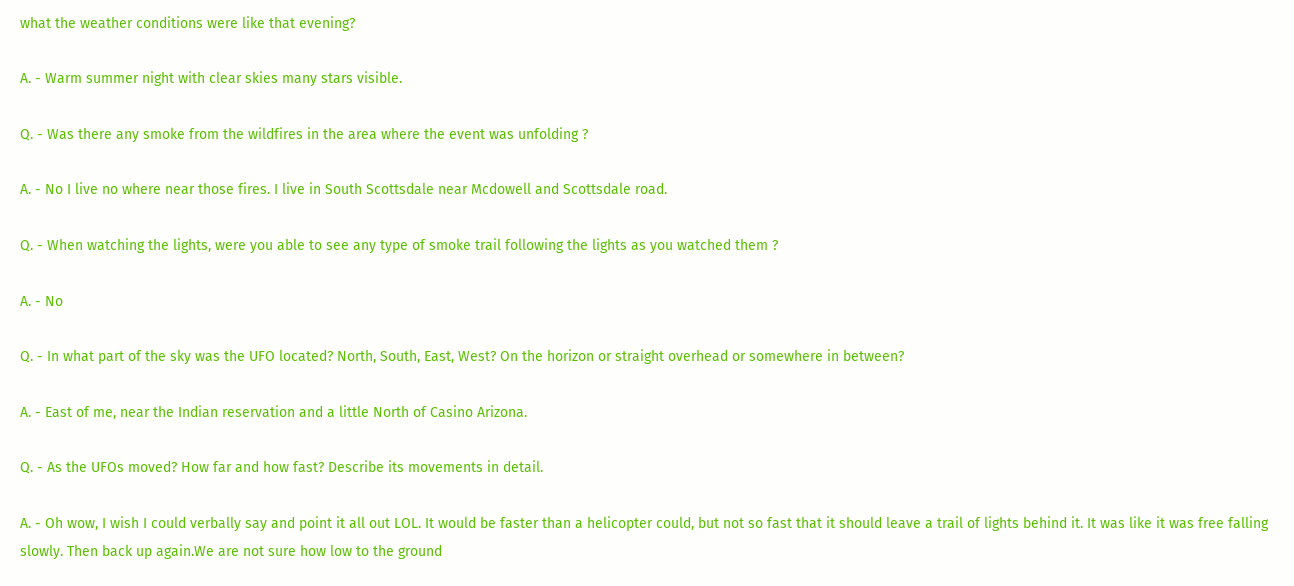what the weather conditions were like that evening?

A. - Warm summer night with clear skies many stars visible.

Q. - Was there any smoke from the wildfires in the area where the event was unfolding ?

A. - No I live no where near those fires. I live in South Scottsdale near Mcdowell and Scottsdale road.

Q. - When watching the lights, were you able to see any type of smoke trail following the lights as you watched them ?

A. - No

Q. - In what part of the sky was the UFO located? North, South, East, West? On the horizon or straight overhead or somewhere in between?

A. - East of me, near the Indian reservation and a little North of Casino Arizona.

Q. - As the UFOs moved? How far and how fast? Describe its movements in detail.

A. - Oh wow, I wish I could verbally say and point it all out LOL. It would be faster than a helicopter could, but not so fast that it should leave a trail of lights behind it. It was like it was free falling slowly. Then back up again.We are not sure how low to the ground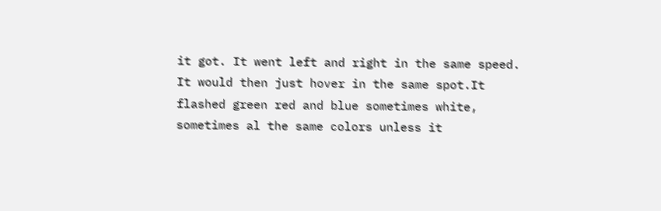it got. It went left and right in the same speed. It would then just hover in the same spot.It flashed green red and blue sometimes white, sometimes al the same colors unless it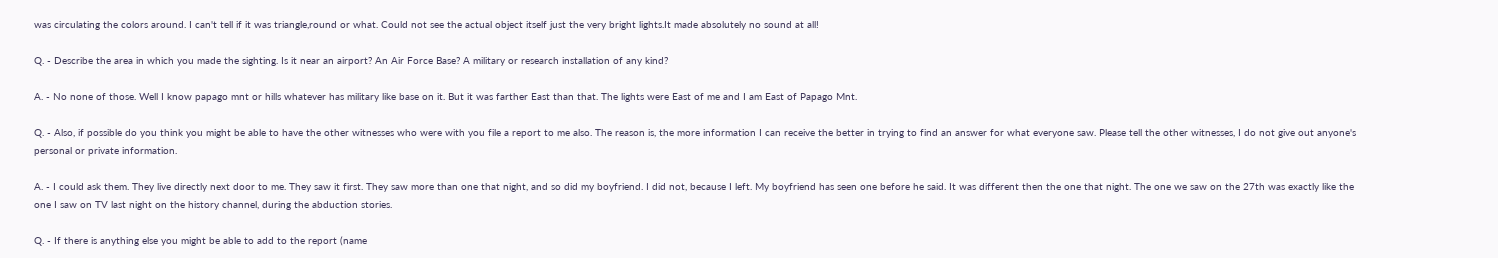was circulating the colors around. I can't tell if it was triangle,round or what. Could not see the actual object itself just the very bright lights.It made absolutely no sound at all!

Q. - Describe the area in which you made the sighting. Is it near an airport? An Air Force Base? A military or research installation of any kind?

A. - No none of those. Well I know papago mnt or hills whatever has military like base on it. But it was farther East than that. The lights were East of me and I am East of Papago Mnt.

Q. - Also, if possible do you think you might be able to have the other witnesses who were with you file a report to me also. The reason is, the more information I can receive the better in trying to find an answer for what everyone saw. Please tell the other witnesses, I do not give out anyone's personal or private information.

A. - I could ask them. They live directly next door to me. They saw it first. They saw more than one that night, and so did my boyfriend. I did not, because I left. My boyfriend has seen one before he said. It was different then the one that night. The one we saw on the 27th was exactly like the one I saw on TV last night on the history channel, during the abduction stories.

Q. - If there is anything else you might be able to add to the report (name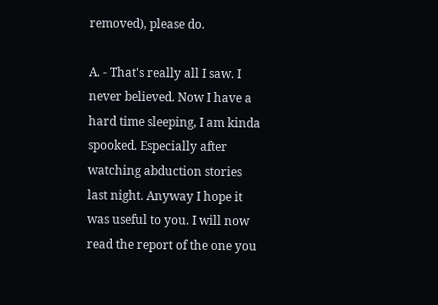removed), please do.

A. - That's really all I saw. I never believed. Now I have a hard time sleeping, I am kinda spooked. Especially after watching abduction stories last night. Anyway I hope it was useful to you. I will now read the report of the one you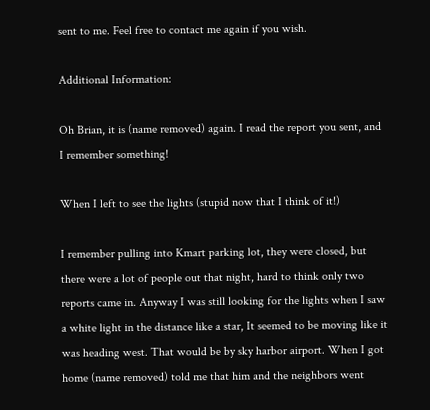sent to me. Feel free to contact me again if you wish.

Additional Information:

Oh Brian, it is (name removed) again. I read the report you sent, and I remember something!

When I left to see the lights (stupid now that I think of it!)

I remember pulling into Kmart parking lot, they were closed, but there were a lot of people out that night, hard to think only two reports came in. Anyway I was still looking for the lights when I saw a white light in the distance like a star, It seemed to be moving like it was heading west. That would be by sky harbor airport. When I got home (name removed) told me that him and the neighbors went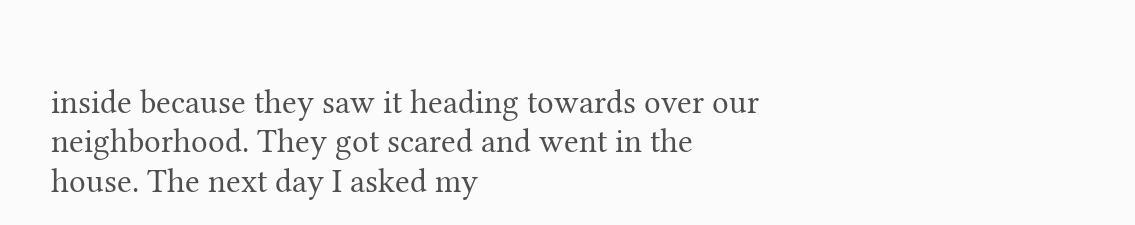inside because they saw it heading towards over our neighborhood. They got scared and went in the house. The next day I asked my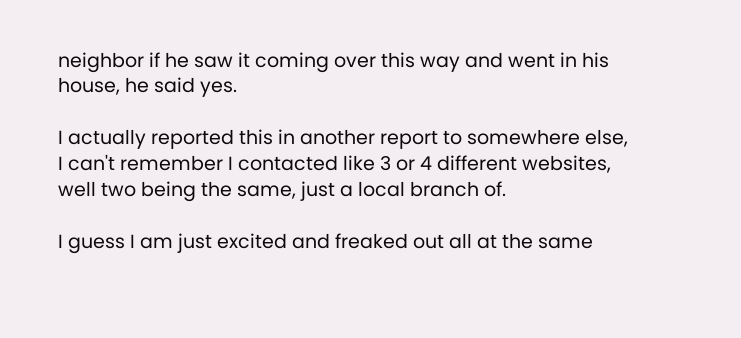neighbor if he saw it coming over this way and went in his house, he said yes.

I actually reported this in another report to somewhere else, I can't remember I contacted like 3 or 4 different websites, well two being the same, just a local branch of.

I guess I am just excited and freaked out all at the same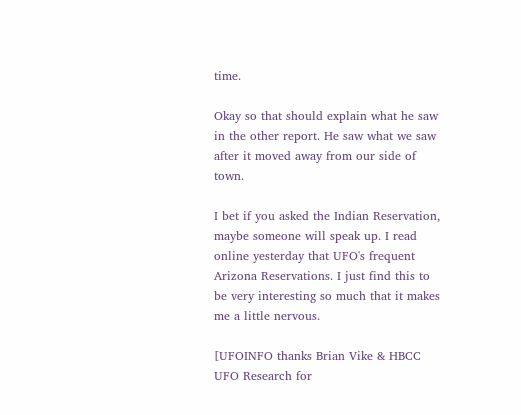time.

Okay so that should explain what he saw in the other report. He saw what we saw after it moved away from our side of town.

I bet if you asked the Indian Reservation, maybe someone will speak up. I read online yesterday that UFO's frequent Arizona Reservations. I just find this to be very interesting so much that it makes me a little nervous.

[UFOINFO thanks Brian Vike & HBCC UFO Research for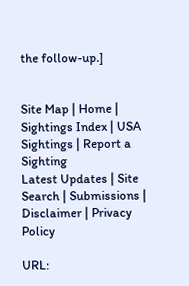the follow-up.]


Site Map | Home | Sightings Index | USA Sightings | Report a Sighting
Latest Updates | Site Search | Submissions | Disclaimer | Privacy Policy

URL: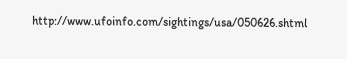http://www.ufoinfo.com/sightings/usa/050626.shtml